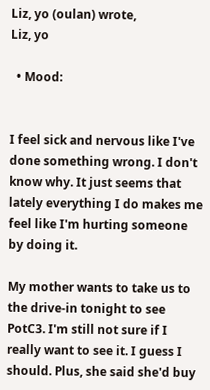Liz, yo (oulan) wrote,
Liz, yo

  • Mood:


I feel sick and nervous like I've done something wrong. I don't know why. It just seems that lately everything I do makes me feel like I'm hurting someone by doing it.

My mother wants to take us to the drive-in tonight to see PotC3. I'm still not sure if I really want to see it. I guess I should. Plus, she said she'd buy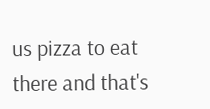us pizza to eat there and that's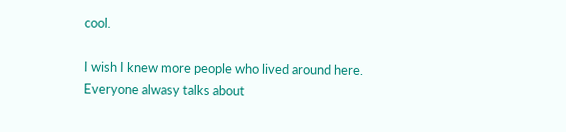cool.

I wish I knew more people who lived around here. Everyone alwasy talks about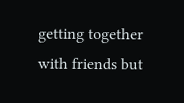getting together with friends but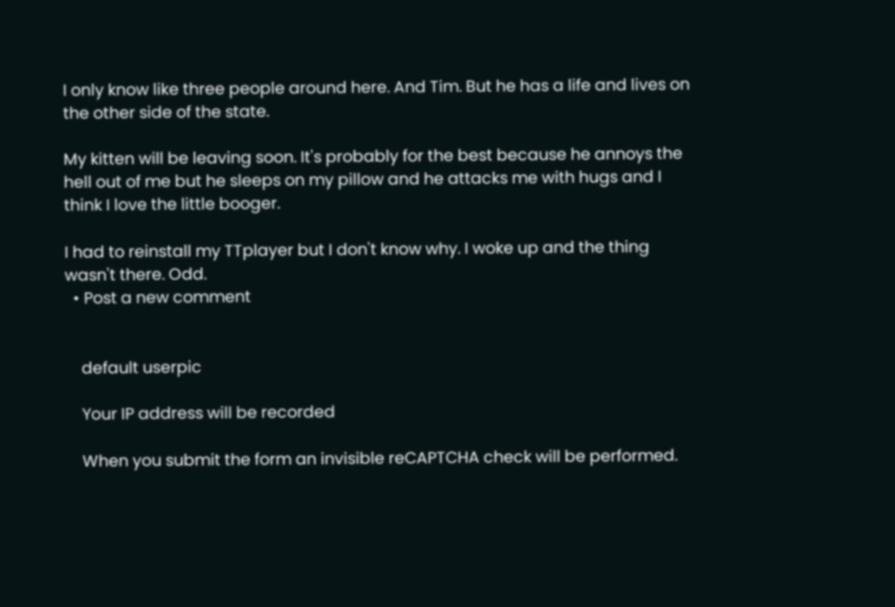I only know like three people around here. And Tim. But he has a life and lives on the other side of the state.

My kitten will be leaving soon. It's probably for the best because he annoys the hell out of me but he sleeps on my pillow and he attacks me with hugs and I think I love the little booger.

I had to reinstall my TTplayer but I don't know why. I woke up and the thing wasn't there. Odd.
  • Post a new comment


    default userpic

    Your IP address will be recorded

    When you submit the form an invisible reCAPTCHA check will be performed.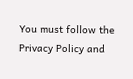You must follow the Privacy Policy and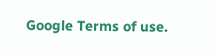Google Terms of use.